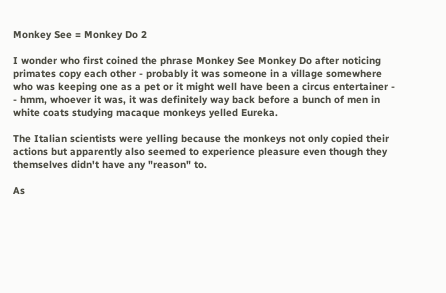Monkey See = Monkey Do 2

I wonder who first coined the phrase Monkey See Monkey Do after noticing primates copy each other - probably it was someone in a village somewhere who was keeping one as a pet or it might well have been a circus entertainer - - hmm, whoever it was, it was definitely way back before a bunch of men in white coats studying macaque monkeys yelled Eureka.

The Italian scientists were yelling because the monkeys not only copied their actions but apparently also seemed to experience pleasure even though they themselves didn't have any "reason" to.

As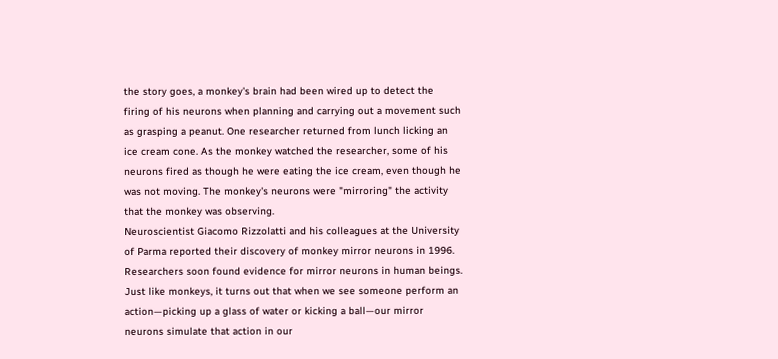the story goes, a monkey's brain had been wired up to detect the firing of his neurons when planning and carrying out a movement such as grasping a peanut. One researcher returned from lunch licking an ice cream cone. As the monkey watched the researcher, some of his neurons fired as though he were eating the ice cream, even though he was not moving. The monkey's neurons were "mirroring" the activity that the monkey was observing.
Neuroscientist Giacomo Rizzolatti and his colleagues at the University of Parma reported their discovery of monkey mirror neurons in 1996. Researchers soon found evidence for mirror neurons in human beings. Just like monkeys, it turns out that when we see someone perform an action—picking up a glass of water or kicking a ball—our mirror neurons simulate that action in our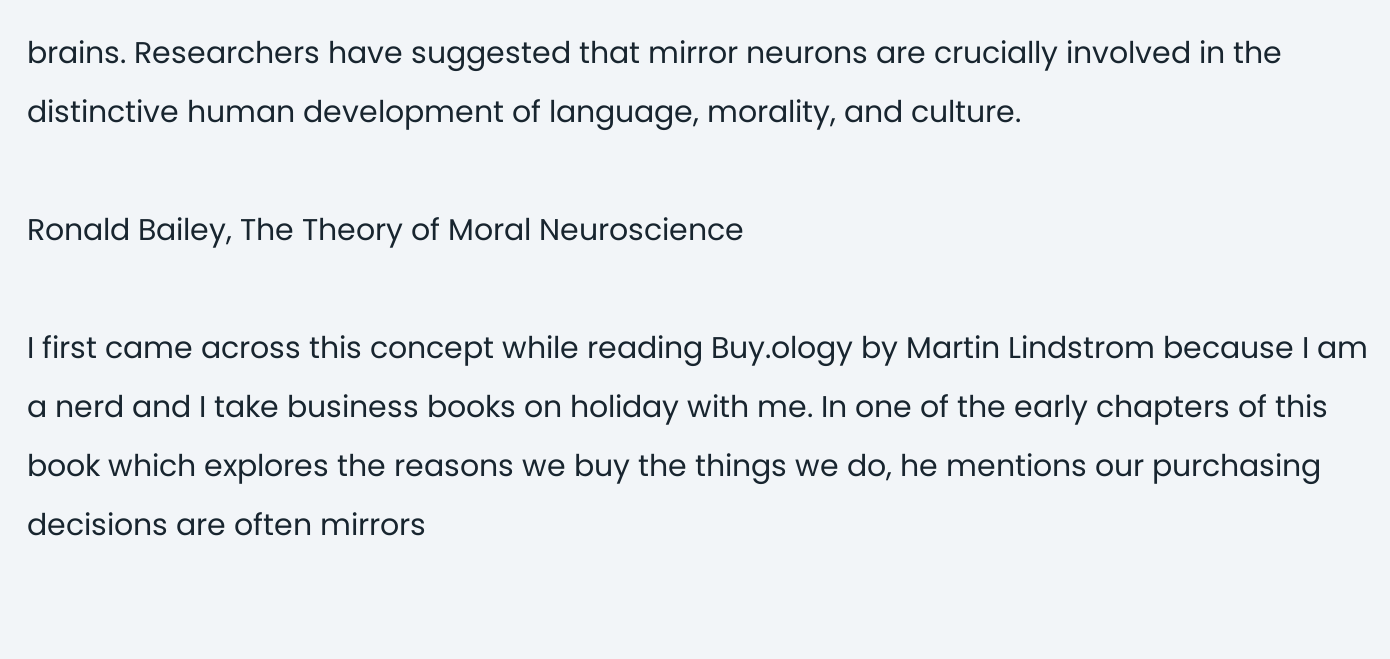brains. Researchers have suggested that mirror neurons are crucially involved in the distinctive human development of language, morality, and culture.

Ronald Bailey, The Theory of Moral Neuroscience

I first came across this concept while reading Buy.ology by Martin Lindstrom because I am a nerd and I take business books on holiday with me. In one of the early chapters of this book which explores the reasons we buy the things we do, he mentions our purchasing decisions are often mirrors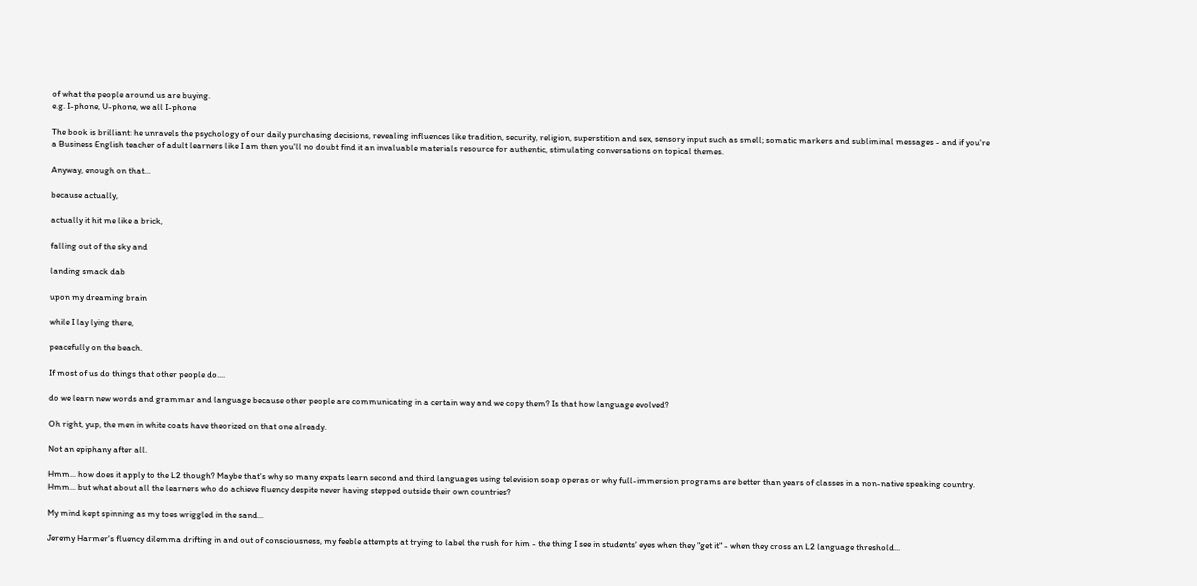of what the people around us are buying.
e.g. I-phone, U-phone, we all I-phone

The book is brilliant: he unravels the psychology of our daily purchasing decisions, revealing influences like tradition, security, religion, superstition and sex, sensory input such as smell; somatic markers and subliminal messages - and if you're a Business English teacher of adult learners like I am then you'll no doubt find it an invaluable materials resource for authentic, stimulating conversations on topical themes.

Anyway, enough on that...

because actually,

actually it hit me like a brick,

falling out of the sky and

landing smack dab

upon my dreaming brain

while I lay lying there,

peacefully on the beach.

If most of us do things that other people do....

do we learn new words and grammar and language because other people are communicating in a certain way and we copy them? Is that how language evolved?

Oh right, yup, the men in white coats have theorized on that one already.

Not an epiphany after all.

Hmm... how does it apply to the L2 though? Maybe that's why so many expats learn second and third languages using television soap operas or why full-immersion programs are better than years of classes in a non-native speaking country. Hmm... but what about all the learners who do achieve fluency despite never having stepped outside their own countries?

My mind kept spinning as my toes wriggled in the sand...

Jeremy Harmer's fluency dilemma drifting in and out of consciousness, my feeble attempts at trying to label the rush for him - the thing I see in students' eyes when they "get it" - when they cross an L2 language threshold...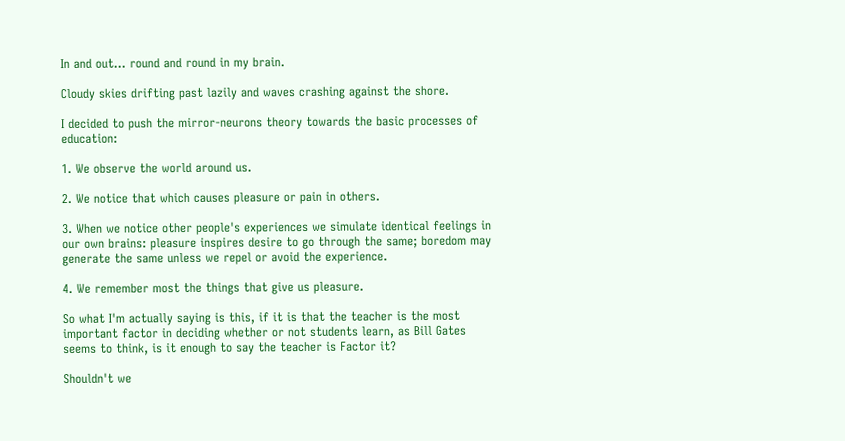In and out... round and round in my brain.

Cloudy skies drifting past lazily and waves crashing against the shore.

I decided to push the mirror-neurons theory towards the basic processes of education:

1. We observe the world around us.

2. We notice that which causes pleasure or pain in others.

3. When we notice other people's experiences we simulate identical feelings in our own brains: pleasure inspires desire to go through the same; boredom may generate the same unless we repel or avoid the experience.

4. We remember most the things that give us pleasure.

So what I'm actually saying is this, if it is that the teacher is the most important factor in deciding whether or not students learn, as Bill Gates seems to think, is it enough to say the teacher is Factor it?

Shouldn't we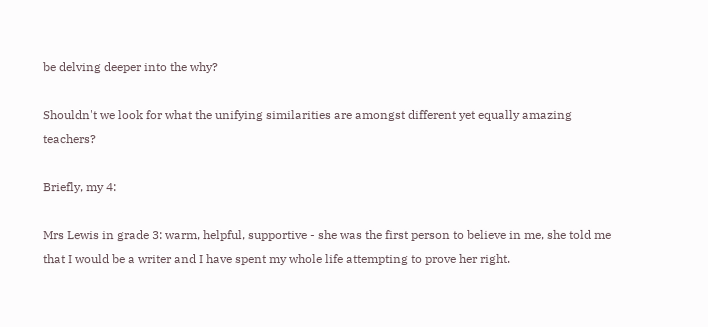be delving deeper into the why?

Shouldn't we look for what the unifying similarities are amongst different yet equally amazing teachers?

Briefly, my 4:

Mrs Lewis in grade 3: warm, helpful, supportive - she was the first person to believe in me, she told me that I would be a writer and I have spent my whole life attempting to prove her right.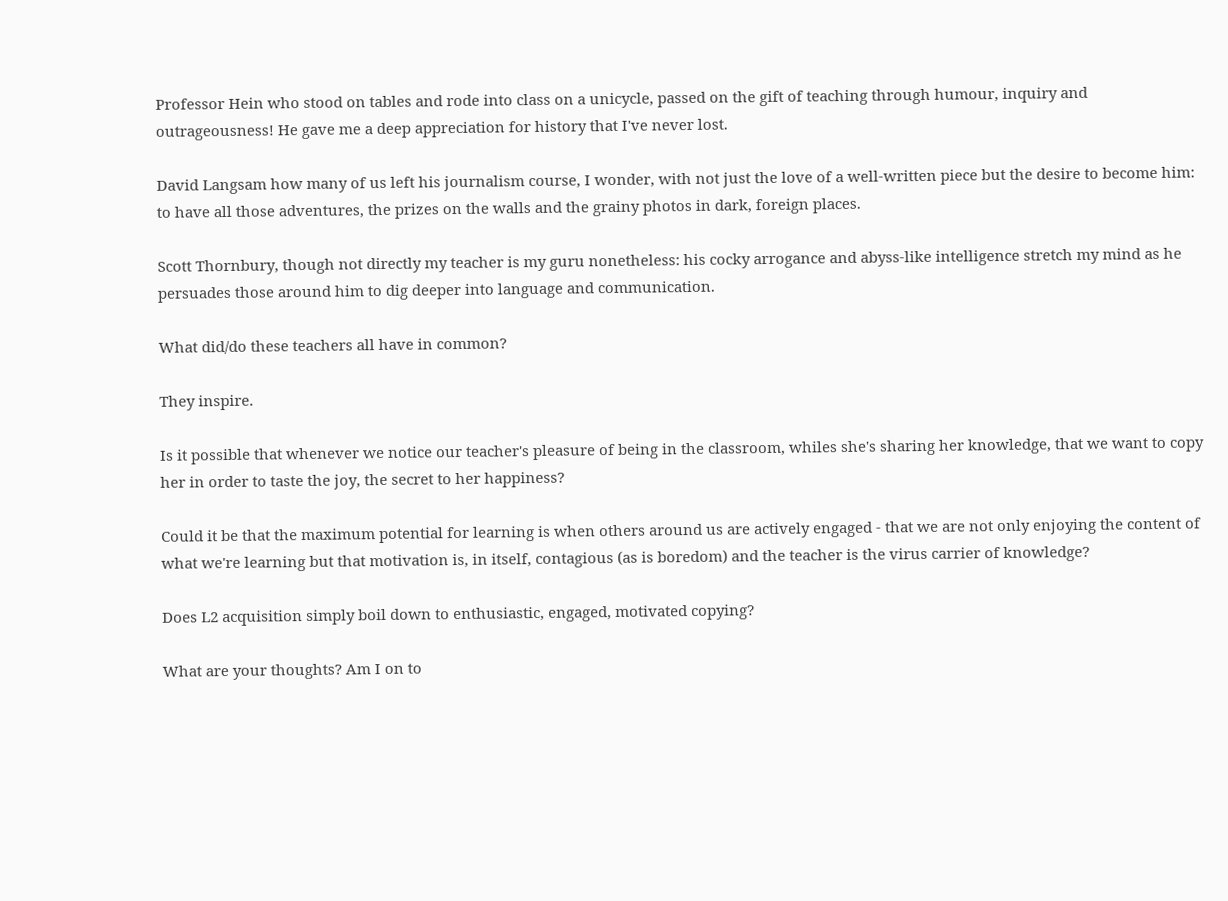Professor Hein who stood on tables and rode into class on a unicycle, passed on the gift of teaching through humour, inquiry and outrageousness! He gave me a deep appreciation for history that I've never lost.

David Langsam how many of us left his journalism course, I wonder, with not just the love of a well-written piece but the desire to become him: to have all those adventures, the prizes on the walls and the grainy photos in dark, foreign places.

Scott Thornbury, though not directly my teacher is my guru nonetheless: his cocky arrogance and abyss-like intelligence stretch my mind as he persuades those around him to dig deeper into language and communication.

What did/do these teachers all have in common?

They inspire.

Is it possible that whenever we notice our teacher's pleasure of being in the classroom, whiles she's sharing her knowledge, that we want to copy her in order to taste the joy, the secret to her happiness?

Could it be that the maximum potential for learning is when others around us are actively engaged - that we are not only enjoying the content of what we're learning but that motivation is, in itself, contagious (as is boredom) and the teacher is the virus carrier of knowledge?

Does L2 acquisition simply boil down to enthusiastic, engaged, motivated copying?

What are your thoughts? Am I on to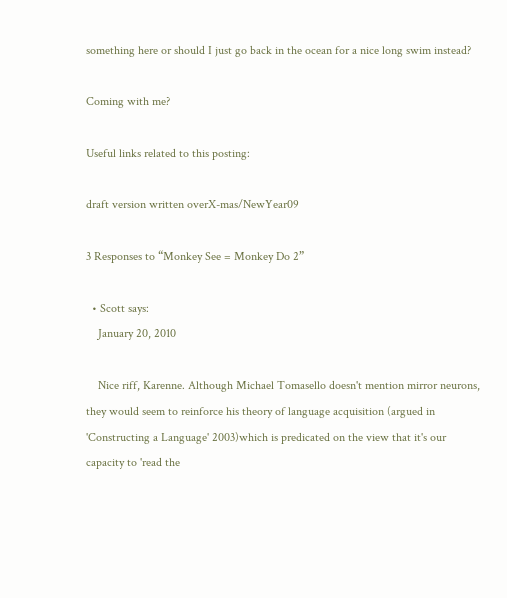something here or should I just go back in the ocean for a nice long swim instead?

Coming with me?

Useful links related to this posting:

draft version written overX-mas/NewYear09

3 Responses to “Monkey See = Monkey Do 2”

  • Scott says:
    January 20, 2010

    Nice riff, Karenne. Although Michael Tomasello doesn't mention mirror neurons, they would seem to reinforce his theory of language acquisition (argued in 'Constructing a Language' 2003)which is predicated on the view that it's our capacity to 'read the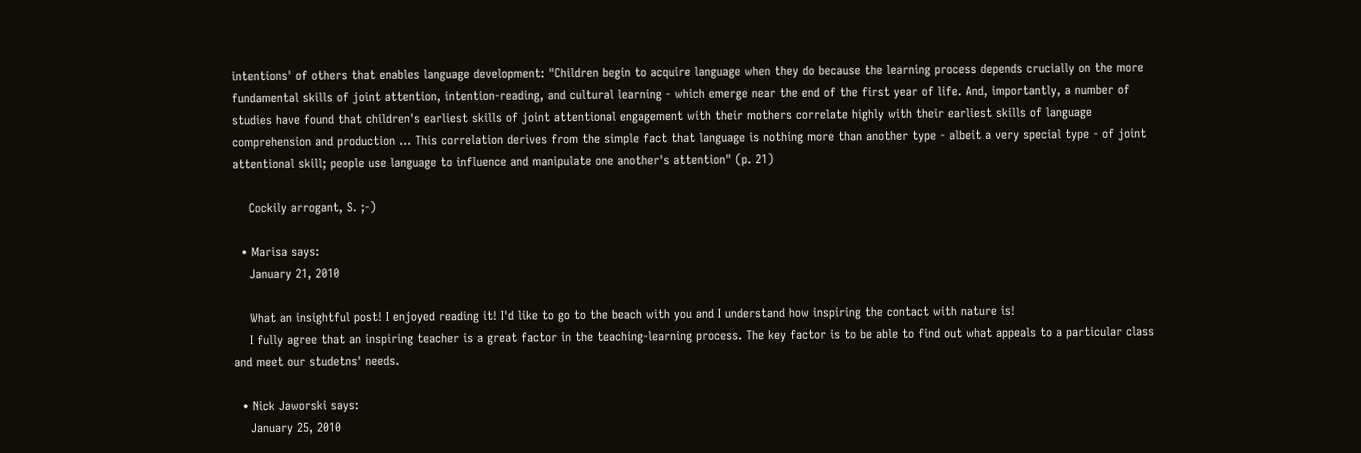intentions' of others that enables language development: "Children begin to acquire language when they do because the learning process depends crucially on the more fundamental skills of joint attention, intention-reading, and cultural learning - which emerge near the end of the first year of life. And, importantly, a number of studies have found that children's earliest skills of joint attentional engagement with their mothers correlate highly with their earliest skills of language comprehension and production ... This correlation derives from the simple fact that language is nothing more than another type - albeit a very special type - of joint attentional skill; people use language to influence and manipulate one another's attention" (p. 21)

    Cockily arrogant, S. ;-)

  • Marisa says:
    January 21, 2010

    What an insightful post! I enjoyed reading it! I'd like to go to the beach with you and I understand how inspiring the contact with nature is!
    I fully agree that an inspiring teacher is a great factor in the teaching-learning process. The key factor is to be able to find out what appeals to a particular class and meet our studetns' needs.

  • Nick Jaworski says:
    January 25, 2010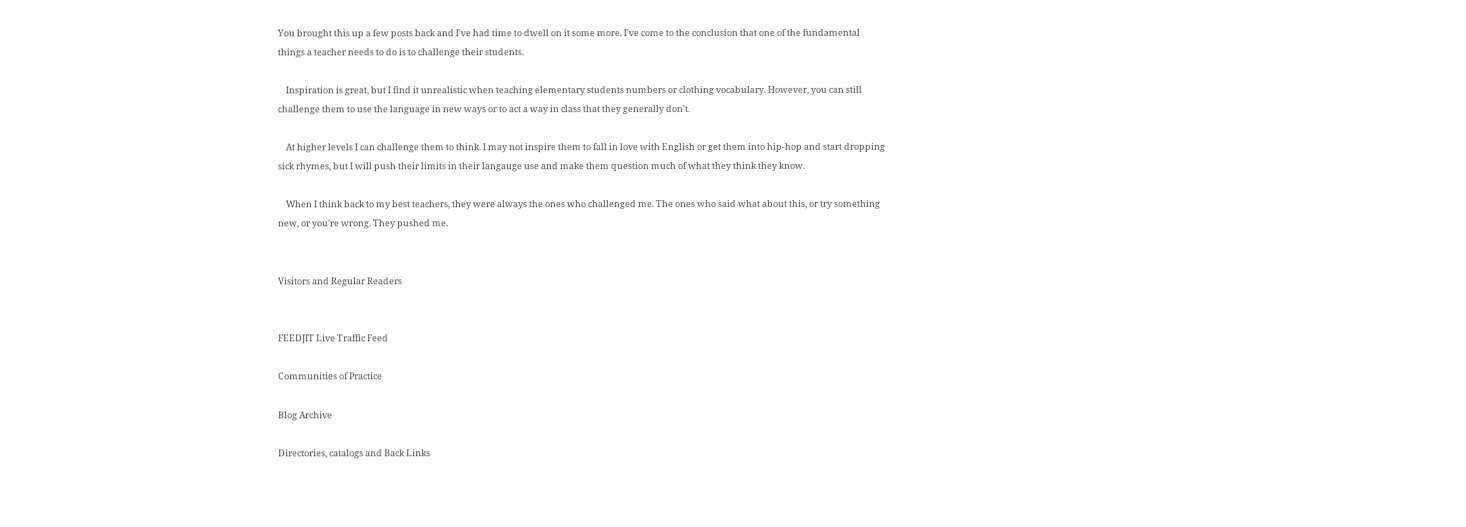You brought this up a few posts back and I've had time to dwell on it some more. I've come to the conclusion that one of the fundamental things a teacher needs to do is to challenge their students.

    Inspiration is great, but I find it unrealistic when teaching elementary students numbers or clothing vocabulary. However, you can still challenge them to use the language in new ways or to act a way in class that they generally don't.

    At higher levels I can challenge them to think. I may not inspire them to fall in love with English or get them into hip-hop and start dropping sick rhymes, but I will push their limits in their langauge use and make them question much of what they think they know.

    When I think back to my best teachers, they were always the ones who challenged me. The ones who said what about this, or try something new, or you're wrong. They pushed me.


Visitors and Regular Readers


FEEDJIT Live Traffic Feed

Communities of Practice

Blog Archive

Directories, catalogs and Back Links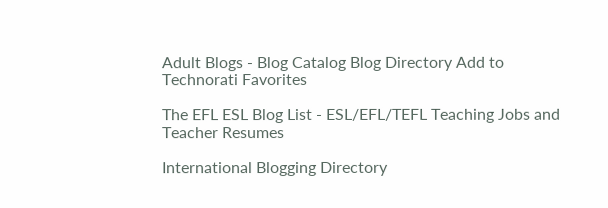Adult Blogs - Blog Catalog Blog Directory Add to Technorati Favorites

The EFL ESL Blog List - ESL/EFL/TEFL Teaching Jobs and Teacher Resumes

International Blogging Directory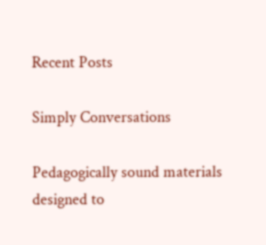Recent Posts

Simply Conversations

Pedagogically sound materials designed to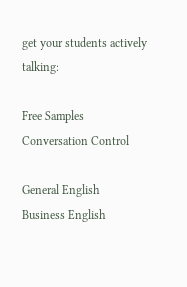get your students actively talking:

Free Samples
Conversation Control

General English
Business English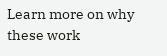Learn more on why these work